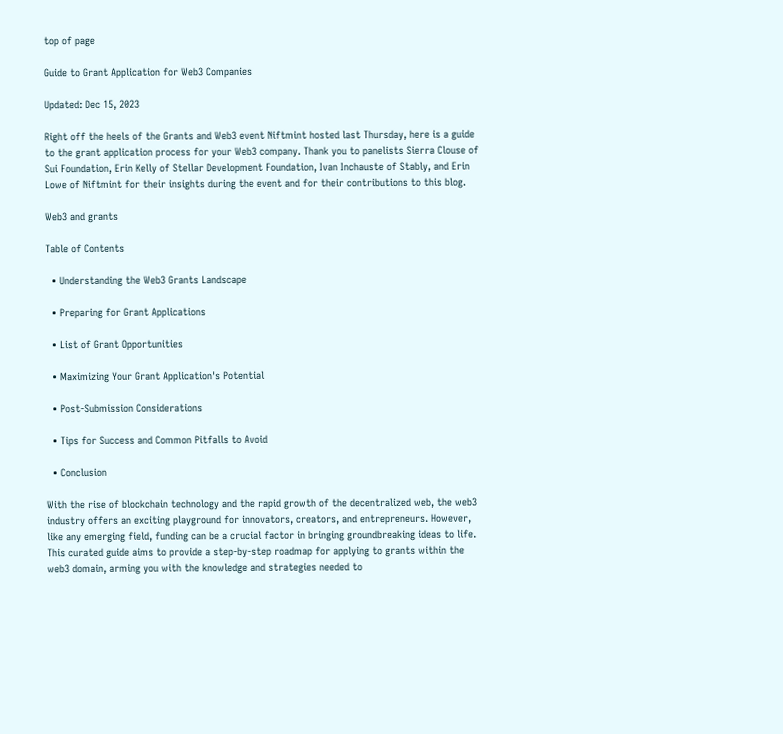top of page

Guide to Grant Application for Web3 Companies

Updated: Dec 15, 2023

Right off the heels of the Grants and Web3 event Niftmint hosted last Thursday, here is a guide to the grant application process for your Web3 company. Thank you to panelists Sierra Clouse of Sui Foundation, Erin Kelly of Stellar Development Foundation, Ivan Inchauste of Stably, and Erin Lowe of Niftmint for their insights during the event and for their contributions to this blog.

Web3 and grants

Table of Contents

  • Understanding the Web3 Grants Landscape

  • Preparing for Grant Applications

  • List of Grant Opportunities

  • Maximizing Your Grant Application's Potential

  • Post-Submission Considerations

  • Tips for Success and Common Pitfalls to Avoid

  • Conclusion

With the rise of blockchain technology and the rapid growth of the decentralized web, the web3 industry offers an exciting playground for innovators, creators, and entrepreneurs. However, like any emerging field, funding can be a crucial factor in bringing groundbreaking ideas to life. This curated guide aims to provide a step-by-step roadmap for applying to grants within the web3 domain, arming you with the knowledge and strategies needed to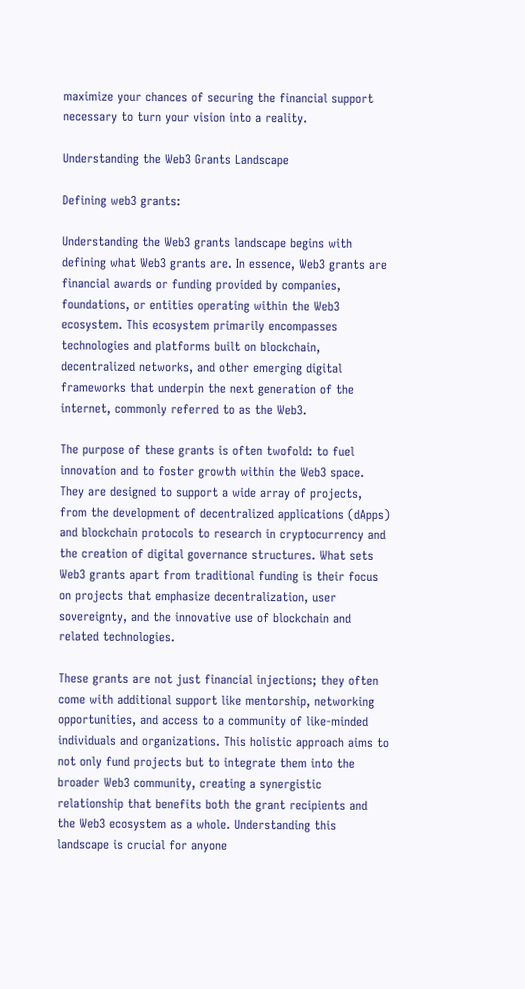maximize your chances of securing the financial support necessary to turn your vision into a reality.

Understanding the Web3 Grants Landscape

Defining web3 grants:

Understanding the Web3 grants landscape begins with defining what Web3 grants are. In essence, Web3 grants are financial awards or funding provided by companies, foundations, or entities operating within the Web3 ecosystem. This ecosystem primarily encompasses technologies and platforms built on blockchain, decentralized networks, and other emerging digital frameworks that underpin the next generation of the internet, commonly referred to as the Web3.

The purpose of these grants is often twofold: to fuel innovation and to foster growth within the Web3 space. They are designed to support a wide array of projects, from the development of decentralized applications (dApps) and blockchain protocols to research in cryptocurrency and the creation of digital governance structures. What sets Web3 grants apart from traditional funding is their focus on projects that emphasize decentralization, user sovereignty, and the innovative use of blockchain and related technologies.

These grants are not just financial injections; they often come with additional support like mentorship, networking opportunities, and access to a community of like-minded individuals and organizations. This holistic approach aims to not only fund projects but to integrate them into the broader Web3 community, creating a synergistic relationship that benefits both the grant recipients and the Web3 ecosystem as a whole. Understanding this landscape is crucial for anyone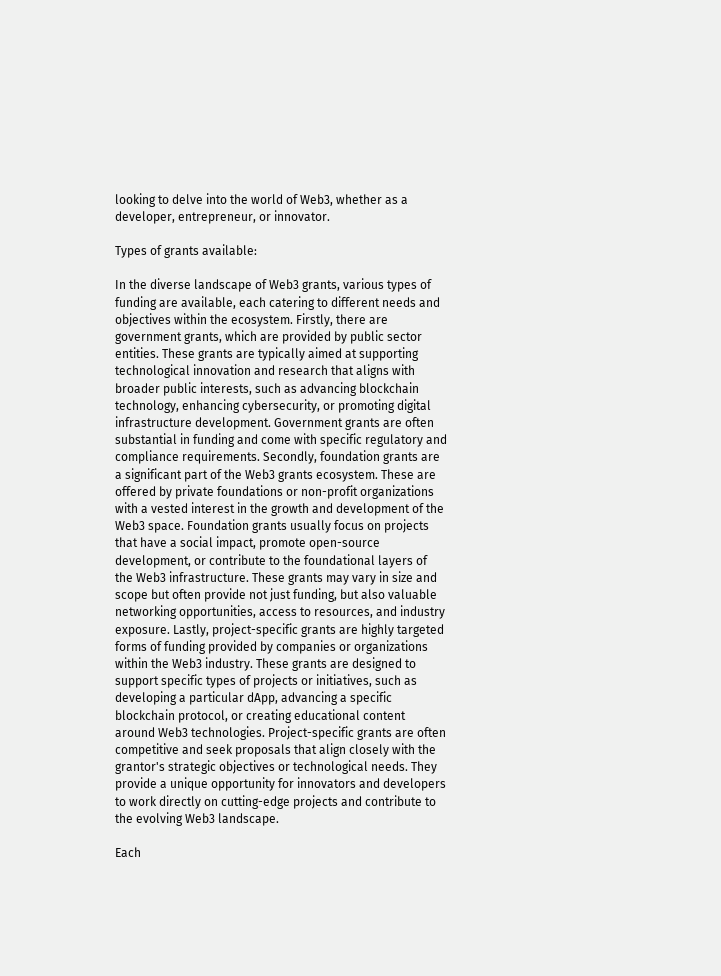looking to delve into the world of Web3, whether as a developer, entrepreneur, or innovator.

Types of grants available:

In the diverse landscape of Web3 grants, various types of funding are available, each catering to different needs and objectives within the ecosystem. Firstly, there are government grants, which are provided by public sector entities. These grants are typically aimed at supporting technological innovation and research that aligns with broader public interests, such as advancing blockchain technology, enhancing cybersecurity, or promoting digital infrastructure development. Government grants are often substantial in funding and come with specific regulatory and compliance requirements. Secondly, foundation grants are a significant part of the Web3 grants ecosystem. These are offered by private foundations or non-profit organizations with a vested interest in the growth and development of the Web3 space. Foundation grants usually focus on projects that have a social impact, promote open-source development, or contribute to the foundational layers of the Web3 infrastructure. These grants may vary in size and scope but often provide not just funding, but also valuable networking opportunities, access to resources, and industry exposure. Lastly, project-specific grants are highly targeted forms of funding provided by companies or organizations within the Web3 industry. These grants are designed to support specific types of projects or initiatives, such as developing a particular dApp, advancing a specific blockchain protocol, or creating educational content around Web3 technologies. Project-specific grants are often competitive and seek proposals that align closely with the grantor's strategic objectives or technological needs. They provide a unique opportunity for innovators and developers to work directly on cutting-edge projects and contribute to the evolving Web3 landscape.

Each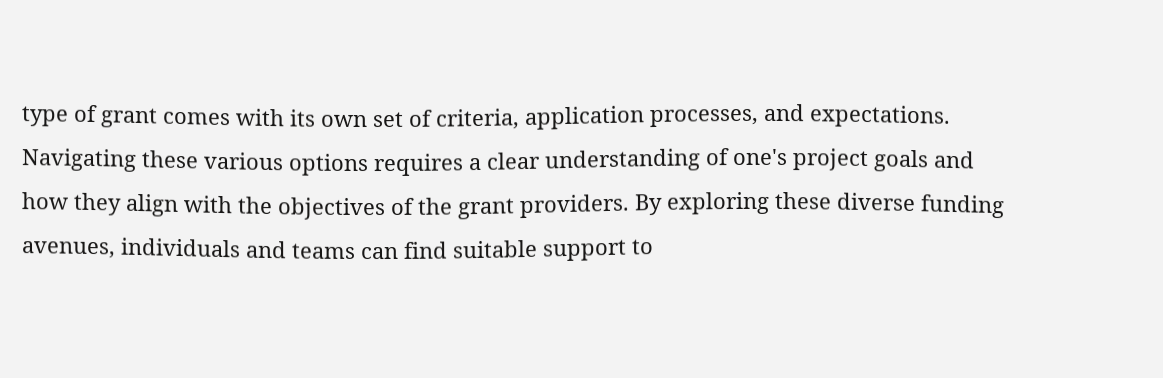type of grant comes with its own set of criteria, application processes, and expectations. Navigating these various options requires a clear understanding of one's project goals and how they align with the objectives of the grant providers. By exploring these diverse funding avenues, individuals and teams can find suitable support to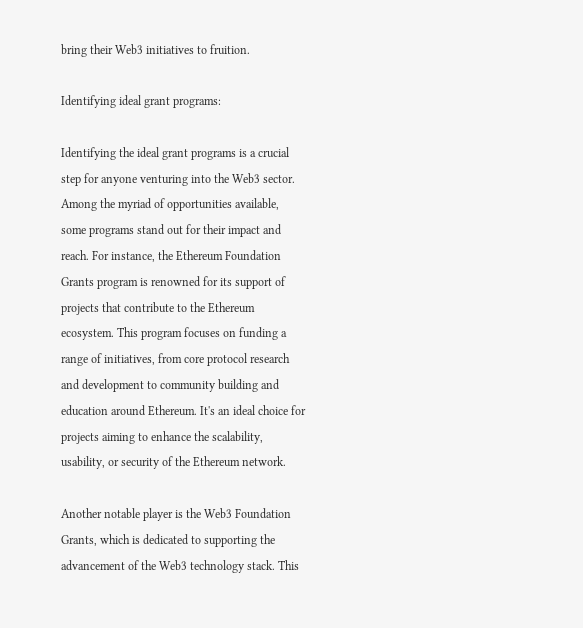bring their Web3 initiatives to fruition.

Identifying ideal grant programs:

Identifying the ideal grant programs is a crucial step for anyone venturing into the Web3 sector. Among the myriad of opportunities available, some programs stand out for their impact and reach. For instance, the Ethereum Foundation Grants program is renowned for its support of projects that contribute to the Ethereum ecosystem. This program focuses on funding a range of initiatives, from core protocol research and development to community building and education around Ethereum. It's an ideal choice for projects aiming to enhance the scalability, usability, or security of the Ethereum network.

Another notable player is the Web3 Foundation Grants, which is dedicated to supporting the advancement of the Web3 technology stack. This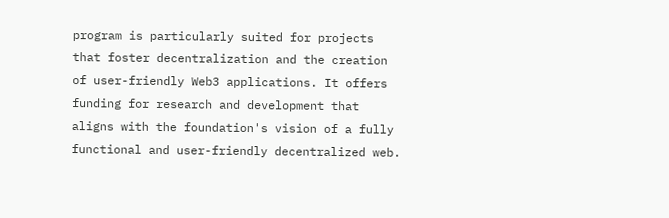program is particularly suited for projects that foster decentralization and the creation of user-friendly Web3 applications. It offers funding for research and development that aligns with the foundation's vision of a fully functional and user-friendly decentralized web.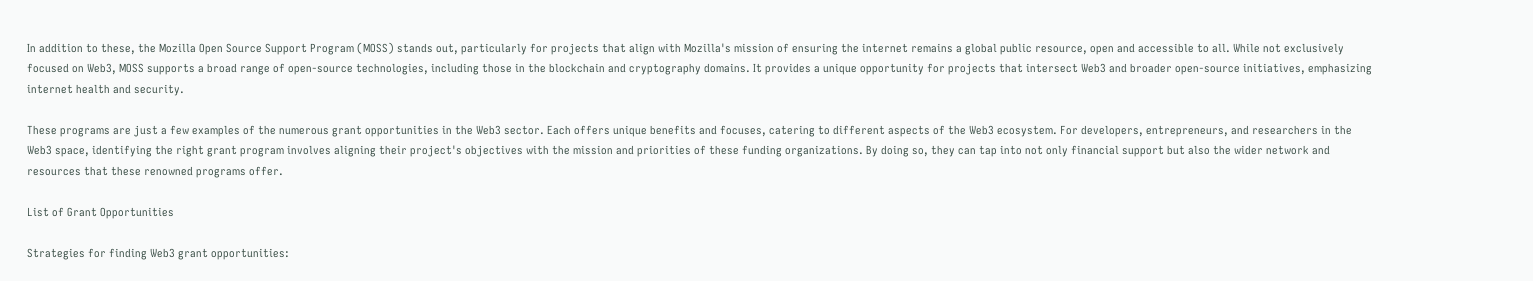In addition to these, the Mozilla Open Source Support Program (MOSS) stands out, particularly for projects that align with Mozilla's mission of ensuring the internet remains a global public resource, open and accessible to all. While not exclusively focused on Web3, MOSS supports a broad range of open-source technologies, including those in the blockchain and cryptography domains. It provides a unique opportunity for projects that intersect Web3 and broader open-source initiatives, emphasizing internet health and security.

These programs are just a few examples of the numerous grant opportunities in the Web3 sector. Each offers unique benefits and focuses, catering to different aspects of the Web3 ecosystem. For developers, entrepreneurs, and researchers in the Web3 space, identifying the right grant program involves aligning their project's objectives with the mission and priorities of these funding organizations. By doing so, they can tap into not only financial support but also the wider network and resources that these renowned programs offer.

List of Grant Opportunities

Strategies for finding Web3 grant opportunities: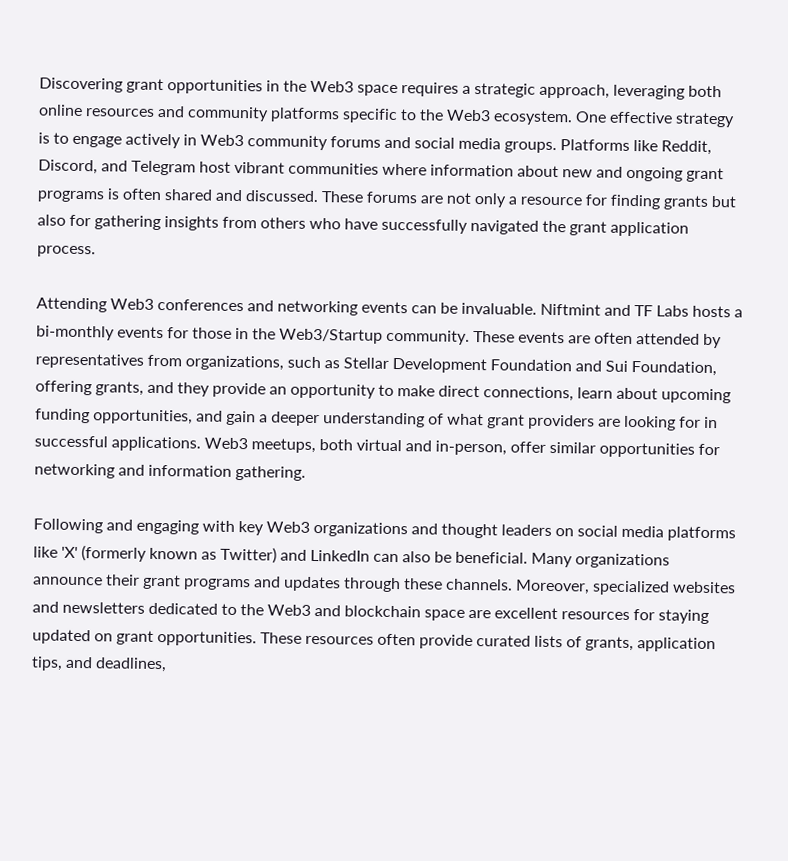Discovering grant opportunities in the Web3 space requires a strategic approach, leveraging both online resources and community platforms specific to the Web3 ecosystem. One effective strategy is to engage actively in Web3 community forums and social media groups. Platforms like Reddit, Discord, and Telegram host vibrant communities where information about new and ongoing grant programs is often shared and discussed. These forums are not only a resource for finding grants but also for gathering insights from others who have successfully navigated the grant application process.

Attending Web3 conferences and networking events can be invaluable. Niftmint and TF Labs hosts a bi-monthly events for those in the Web3/Startup community. These events are often attended by representatives from organizations, such as Stellar Development Foundation and Sui Foundation, offering grants, and they provide an opportunity to make direct connections, learn about upcoming funding opportunities, and gain a deeper understanding of what grant providers are looking for in successful applications. Web3 meetups, both virtual and in-person, offer similar opportunities for networking and information gathering.

Following and engaging with key Web3 organizations and thought leaders on social media platforms like 'X' (formerly known as Twitter) and LinkedIn can also be beneficial. Many organizations announce their grant programs and updates through these channels. Moreover, specialized websites and newsletters dedicated to the Web3 and blockchain space are excellent resources for staying updated on grant opportunities. These resources often provide curated lists of grants, application tips, and deadlines,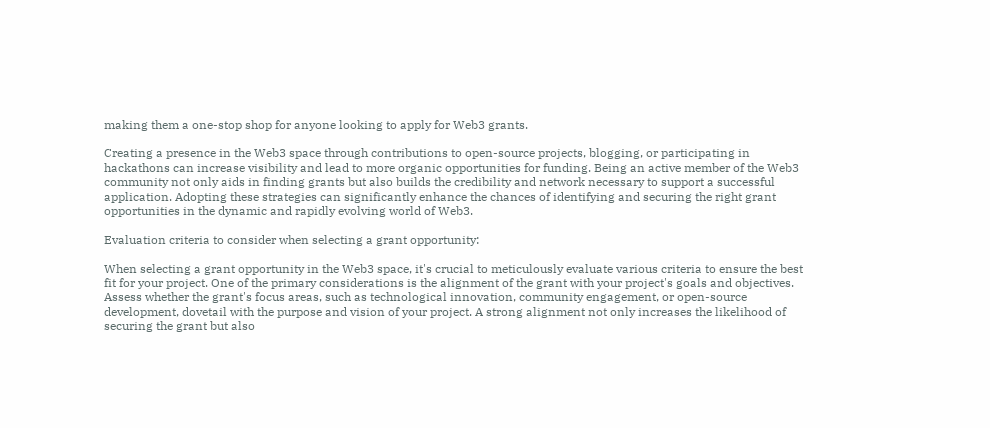making them a one-stop shop for anyone looking to apply for Web3 grants.

Creating a presence in the Web3 space through contributions to open-source projects, blogging, or participating in hackathons can increase visibility and lead to more organic opportunities for funding. Being an active member of the Web3 community not only aids in finding grants but also builds the credibility and network necessary to support a successful application. Adopting these strategies can significantly enhance the chances of identifying and securing the right grant opportunities in the dynamic and rapidly evolving world of Web3.

Evaluation criteria to consider when selecting a grant opportunity:

When selecting a grant opportunity in the Web3 space, it's crucial to meticulously evaluate various criteria to ensure the best fit for your project. One of the primary considerations is the alignment of the grant with your project's goals and objectives. Assess whether the grant's focus areas, such as technological innovation, community engagement, or open-source development, dovetail with the purpose and vision of your project. A strong alignment not only increases the likelihood of securing the grant but also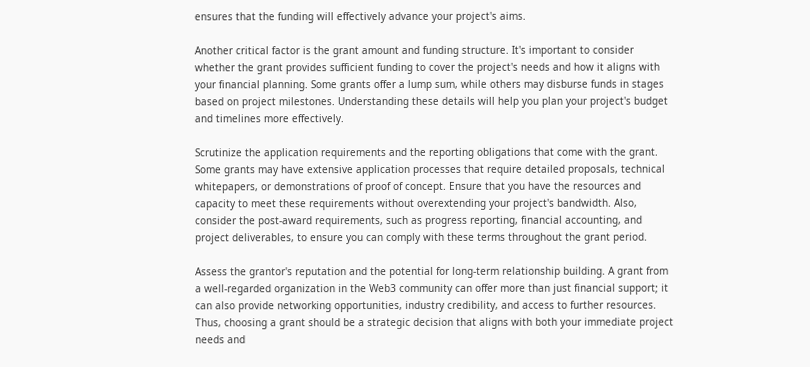ensures that the funding will effectively advance your project's aims.

Another critical factor is the grant amount and funding structure. It's important to consider whether the grant provides sufficient funding to cover the project's needs and how it aligns with your financial planning. Some grants offer a lump sum, while others may disburse funds in stages based on project milestones. Understanding these details will help you plan your project's budget and timelines more effectively.

Scrutinize the application requirements and the reporting obligations that come with the grant. Some grants may have extensive application processes that require detailed proposals, technical whitepapers, or demonstrations of proof of concept. Ensure that you have the resources and capacity to meet these requirements without overextending your project's bandwidth. Also, consider the post-award requirements, such as progress reporting, financial accounting, and project deliverables, to ensure you can comply with these terms throughout the grant period.

Assess the grantor's reputation and the potential for long-term relationship building. A grant from a well-regarded organization in the Web3 community can offer more than just financial support; it can also provide networking opportunities, industry credibility, and access to further resources. Thus, choosing a grant should be a strategic decision that aligns with both your immediate project needs and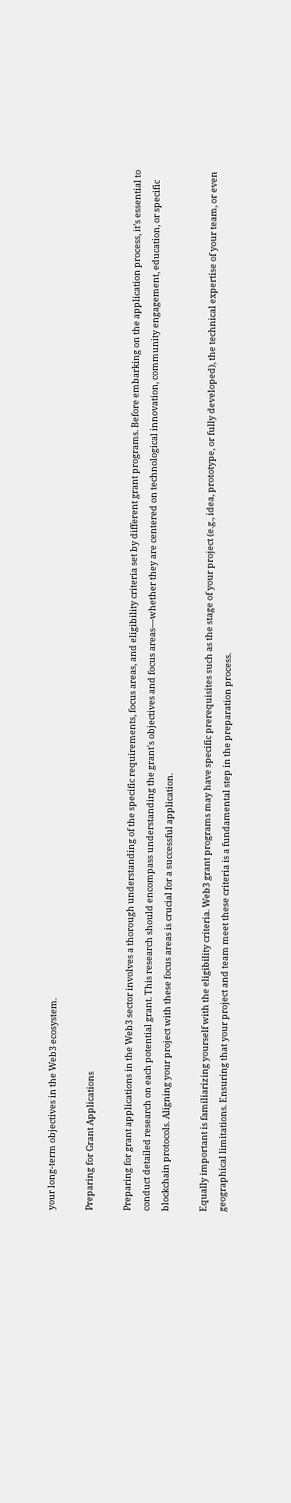your long-term objectives in the Web3 ecosystem.

Preparing for Grant Applications

Preparing for grant applications in the Web3 sector involves a thorough understanding of the specific requirements, focus areas, and eligibility criteria set by different grant programs. Before embarking on the application process, it’s essential to conduct detailed research on each potential grant. This research should encompass understanding the grant's objectives and focus areas—whether they are centered on technological innovation, community engagement, education, or specific blockchain protocols. Aligning your project with these focus areas is crucial for a successful application.

Equally important is familiarizing yourself with the eligibility criteria. Web3 grant programs may have specific prerequisites such as the stage of your project (e.g., idea, prototype, or fully developed), the technical expertise of your team, or even geographical limitations. Ensuring that your project and team meet these criteria is a fundamental step in the preparation process.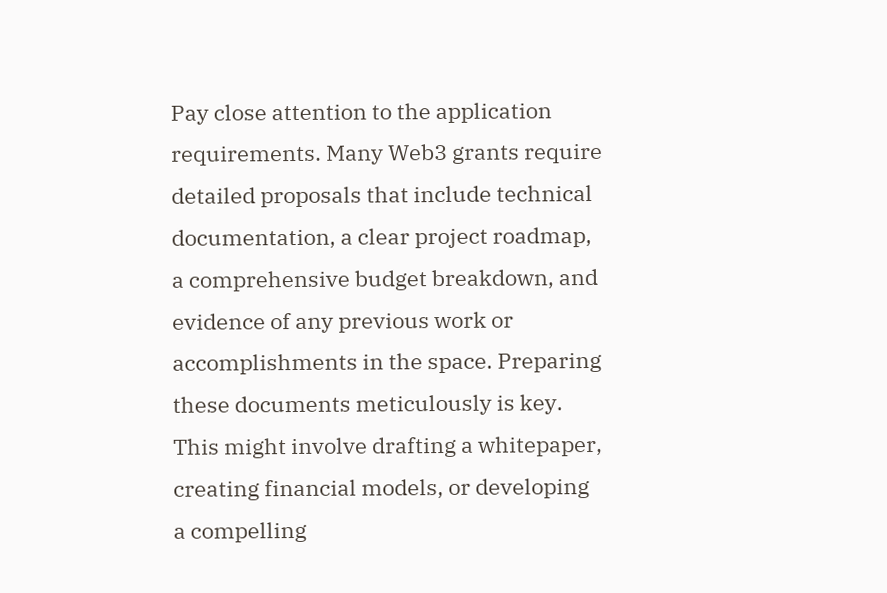Pay close attention to the application requirements. Many Web3 grants require detailed proposals that include technical documentation, a clear project roadmap, a comprehensive budget breakdown, and evidence of any previous work or accomplishments in the space. Preparing these documents meticulously is key. This might involve drafting a whitepaper, creating financial models, or developing a compelling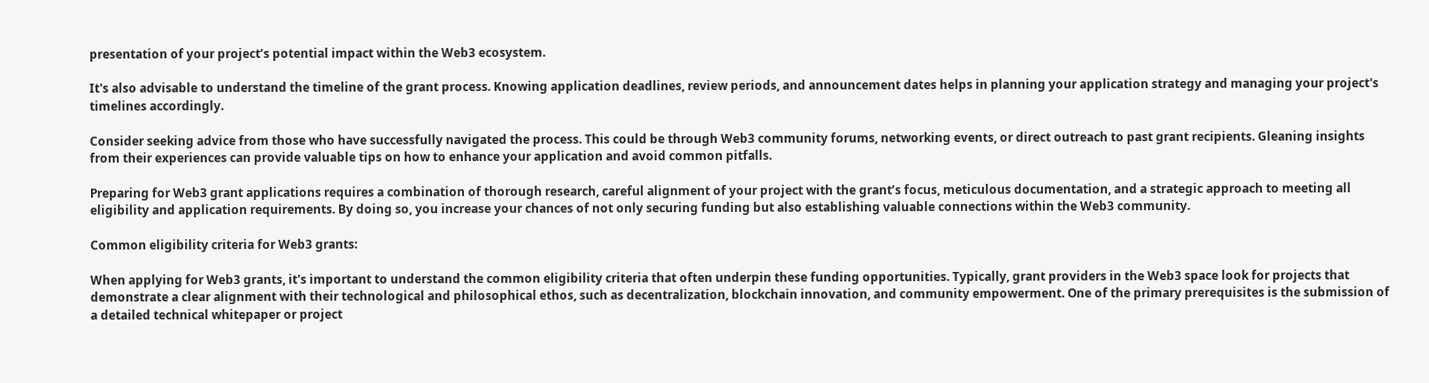presentation of your project’s potential impact within the Web3 ecosystem.

It's also advisable to understand the timeline of the grant process. Knowing application deadlines, review periods, and announcement dates helps in planning your application strategy and managing your project's timelines accordingly.

Consider seeking advice from those who have successfully navigated the process. This could be through Web3 community forums, networking events, or direct outreach to past grant recipients. Gleaning insights from their experiences can provide valuable tips on how to enhance your application and avoid common pitfalls.

Preparing for Web3 grant applications requires a combination of thorough research, careful alignment of your project with the grant’s focus, meticulous documentation, and a strategic approach to meeting all eligibility and application requirements. By doing so, you increase your chances of not only securing funding but also establishing valuable connections within the Web3 community.

Common eligibility criteria for Web3 grants:

When applying for Web3 grants, it's important to understand the common eligibility criteria that often underpin these funding opportunities. Typically, grant providers in the Web3 space look for projects that demonstrate a clear alignment with their technological and philosophical ethos, such as decentralization, blockchain innovation, and community empowerment. One of the primary prerequisites is the submission of a detailed technical whitepaper or project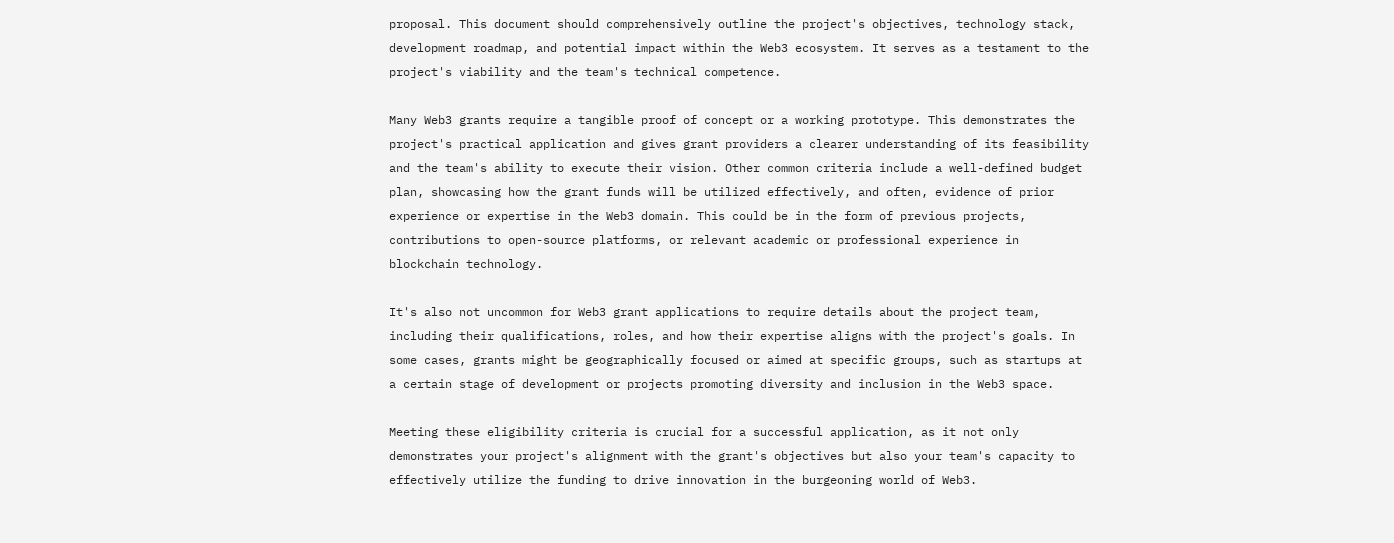proposal. This document should comprehensively outline the project's objectives, technology stack, development roadmap, and potential impact within the Web3 ecosystem. It serves as a testament to the project's viability and the team's technical competence.

Many Web3 grants require a tangible proof of concept or a working prototype. This demonstrates the project's practical application and gives grant providers a clearer understanding of its feasibility and the team's ability to execute their vision. Other common criteria include a well-defined budget plan, showcasing how the grant funds will be utilized effectively, and often, evidence of prior experience or expertise in the Web3 domain. This could be in the form of previous projects, contributions to open-source platforms, or relevant academic or professional experience in blockchain technology.

It's also not uncommon for Web3 grant applications to require details about the project team, including their qualifications, roles, and how their expertise aligns with the project's goals. In some cases, grants might be geographically focused or aimed at specific groups, such as startups at a certain stage of development or projects promoting diversity and inclusion in the Web3 space.

Meeting these eligibility criteria is crucial for a successful application, as it not only demonstrates your project's alignment with the grant's objectives but also your team's capacity to effectively utilize the funding to drive innovation in the burgeoning world of Web3.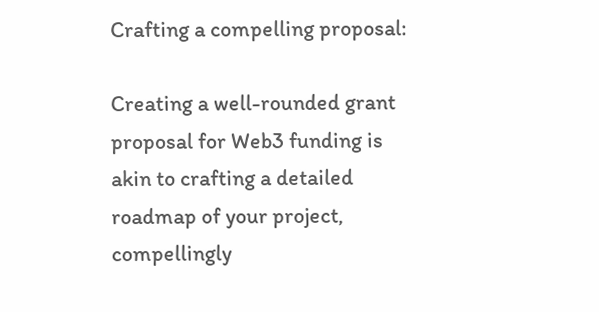Crafting a compelling proposal:

Creating a well-rounded grant proposal for Web3 funding is akin to crafting a detailed roadmap of your project, compellingly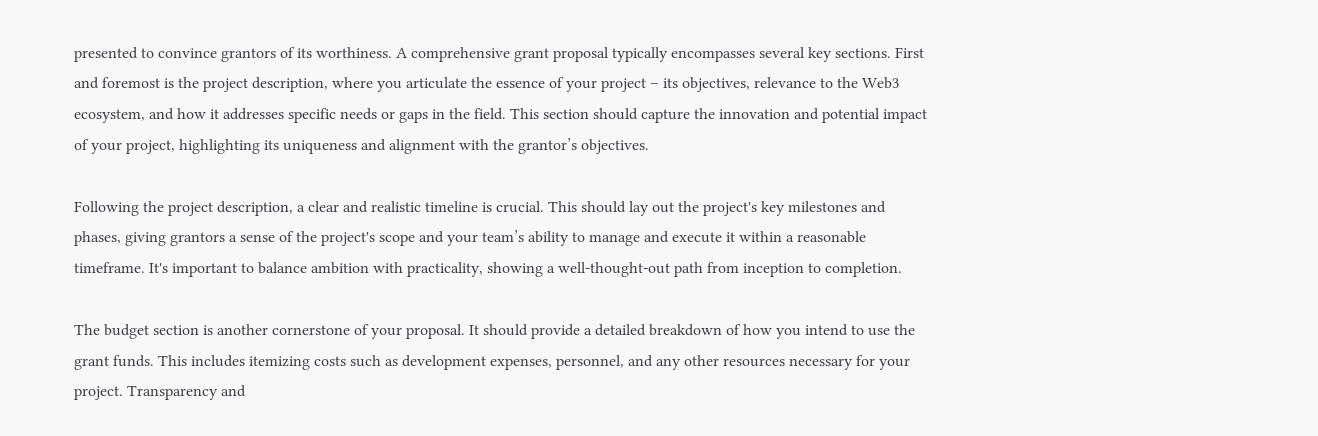presented to convince grantors of its worthiness. A comprehensive grant proposal typically encompasses several key sections. First and foremost is the project description, where you articulate the essence of your project – its objectives, relevance to the Web3 ecosystem, and how it addresses specific needs or gaps in the field. This section should capture the innovation and potential impact of your project, highlighting its uniqueness and alignment with the grantor’s objectives.

Following the project description, a clear and realistic timeline is crucial. This should lay out the project's key milestones and phases, giving grantors a sense of the project's scope and your team’s ability to manage and execute it within a reasonable timeframe. It's important to balance ambition with practicality, showing a well-thought-out path from inception to completion.

The budget section is another cornerstone of your proposal. It should provide a detailed breakdown of how you intend to use the grant funds. This includes itemizing costs such as development expenses, personnel, and any other resources necessary for your project. Transparency and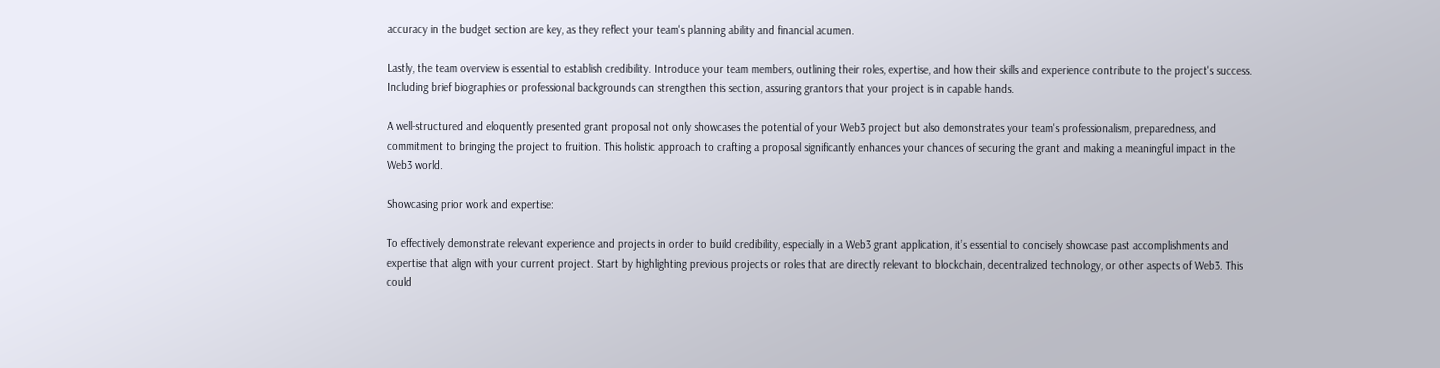accuracy in the budget section are key, as they reflect your team's planning ability and financial acumen.

Lastly, the team overview is essential to establish credibility. Introduce your team members, outlining their roles, expertise, and how their skills and experience contribute to the project's success. Including brief biographies or professional backgrounds can strengthen this section, assuring grantors that your project is in capable hands.

A well-structured and eloquently presented grant proposal not only showcases the potential of your Web3 project but also demonstrates your team's professionalism, preparedness, and commitment to bringing the project to fruition. This holistic approach to crafting a proposal significantly enhances your chances of securing the grant and making a meaningful impact in the Web3 world.

Showcasing prior work and expertise:

To effectively demonstrate relevant experience and projects in order to build credibility, especially in a Web3 grant application, it’s essential to concisely showcase past accomplishments and expertise that align with your current project. Start by highlighting previous projects or roles that are directly relevant to blockchain, decentralized technology, or other aspects of Web3. This could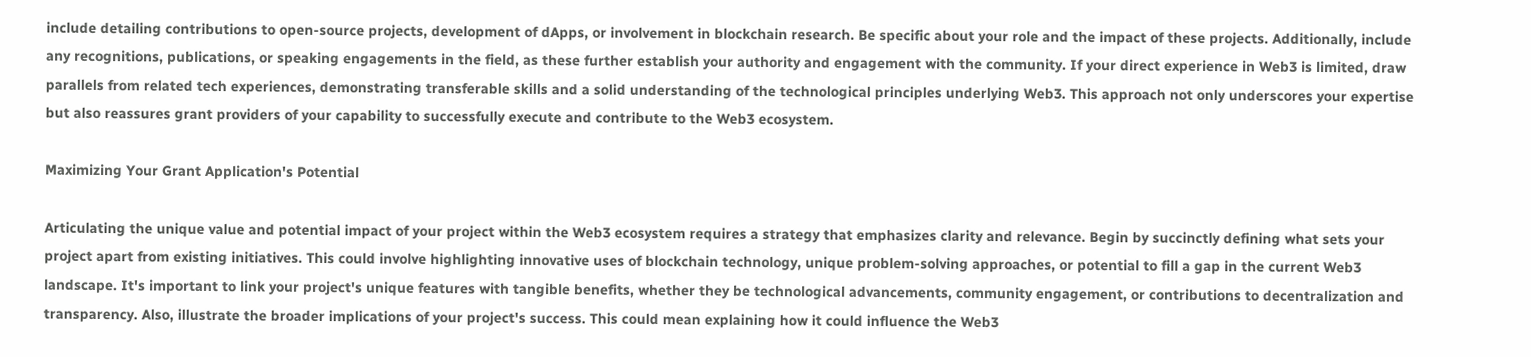include detailing contributions to open-source projects, development of dApps, or involvement in blockchain research. Be specific about your role and the impact of these projects. Additionally, include any recognitions, publications, or speaking engagements in the field, as these further establish your authority and engagement with the community. If your direct experience in Web3 is limited, draw parallels from related tech experiences, demonstrating transferable skills and a solid understanding of the technological principles underlying Web3. This approach not only underscores your expertise but also reassures grant providers of your capability to successfully execute and contribute to the Web3 ecosystem.

Maximizing Your Grant Application's Potential

Articulating the unique value and potential impact of your project within the Web3 ecosystem requires a strategy that emphasizes clarity and relevance. Begin by succinctly defining what sets your project apart from existing initiatives. This could involve highlighting innovative uses of blockchain technology, unique problem-solving approaches, or potential to fill a gap in the current Web3 landscape. It's important to link your project's unique features with tangible benefits, whether they be technological advancements, community engagement, or contributions to decentralization and transparency. Also, illustrate the broader implications of your project's success. This could mean explaining how it could influence the Web3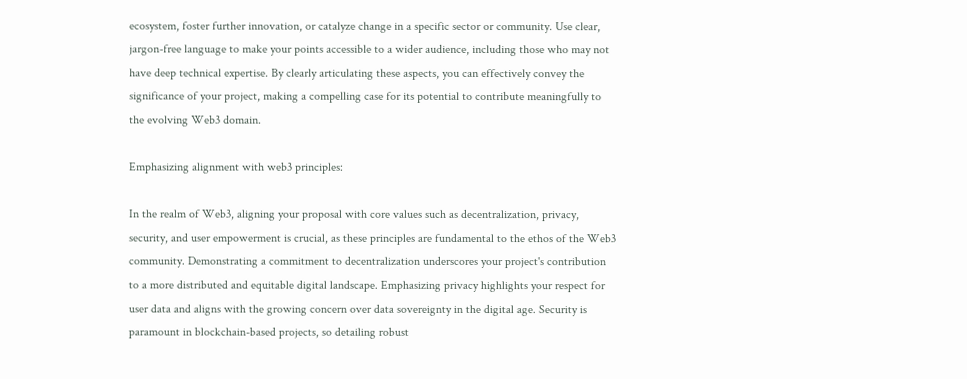ecosystem, foster further innovation, or catalyze change in a specific sector or community. Use clear, jargon-free language to make your points accessible to a wider audience, including those who may not have deep technical expertise. By clearly articulating these aspects, you can effectively convey the significance of your project, making a compelling case for its potential to contribute meaningfully to the evolving Web3 domain.

Emphasizing alignment with web3 principles:

In the realm of Web3, aligning your proposal with core values such as decentralization, privacy, security, and user empowerment is crucial, as these principles are fundamental to the ethos of the Web3 community. Demonstrating a commitment to decentralization underscores your project's contribution to a more distributed and equitable digital landscape. Emphasizing privacy highlights your respect for user data and aligns with the growing concern over data sovereignty in the digital age. Security is paramount in blockchain-based projects, so detailing robust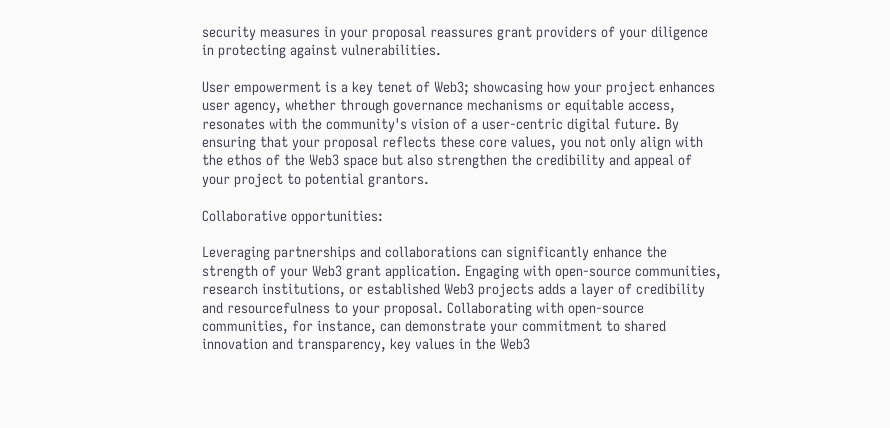security measures in your proposal reassures grant providers of your diligence in protecting against vulnerabilities.

User empowerment is a key tenet of Web3; showcasing how your project enhances user agency, whether through governance mechanisms or equitable access, resonates with the community's vision of a user-centric digital future. By ensuring that your proposal reflects these core values, you not only align with the ethos of the Web3 space but also strengthen the credibility and appeal of your project to potential grantors.

Collaborative opportunities:

Leveraging partnerships and collaborations can significantly enhance the strength of your Web3 grant application. Engaging with open-source communities, research institutions, or established Web3 projects adds a layer of credibility and resourcefulness to your proposal. Collaborating with open-source communities, for instance, can demonstrate your commitment to shared innovation and transparency, key values in the Web3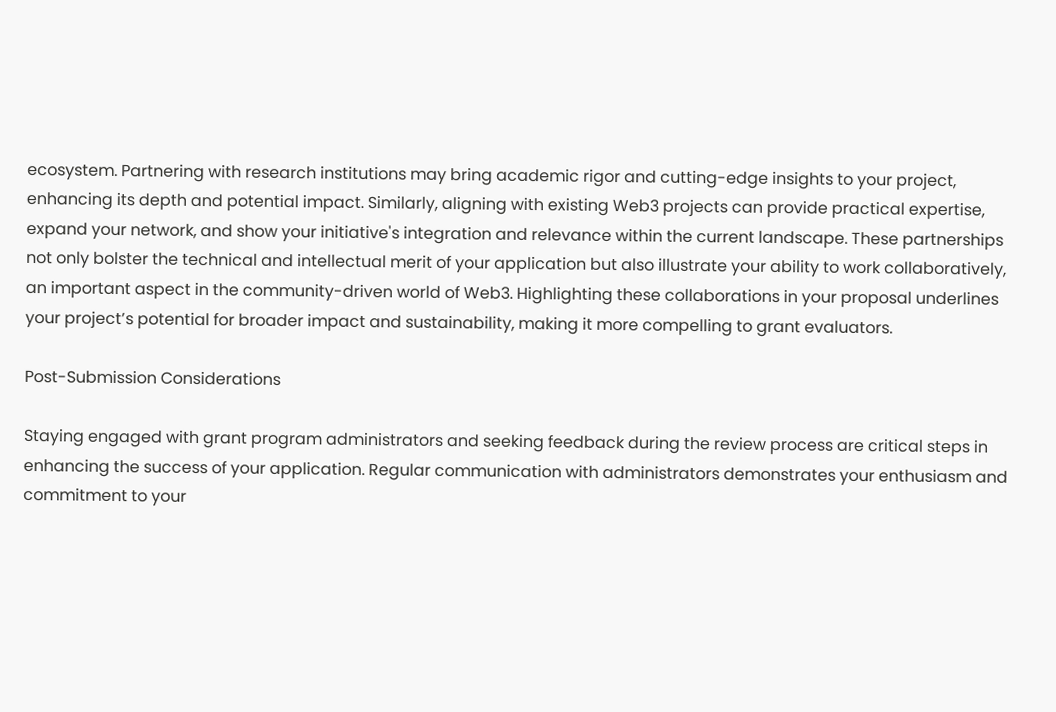ecosystem. Partnering with research institutions may bring academic rigor and cutting-edge insights to your project, enhancing its depth and potential impact. Similarly, aligning with existing Web3 projects can provide practical expertise, expand your network, and show your initiative's integration and relevance within the current landscape. These partnerships not only bolster the technical and intellectual merit of your application but also illustrate your ability to work collaboratively, an important aspect in the community-driven world of Web3. Highlighting these collaborations in your proposal underlines your project’s potential for broader impact and sustainability, making it more compelling to grant evaluators.

Post-Submission Considerations

Staying engaged with grant program administrators and seeking feedback during the review process are critical steps in enhancing the success of your application. Regular communication with administrators demonstrates your enthusiasm and commitment to your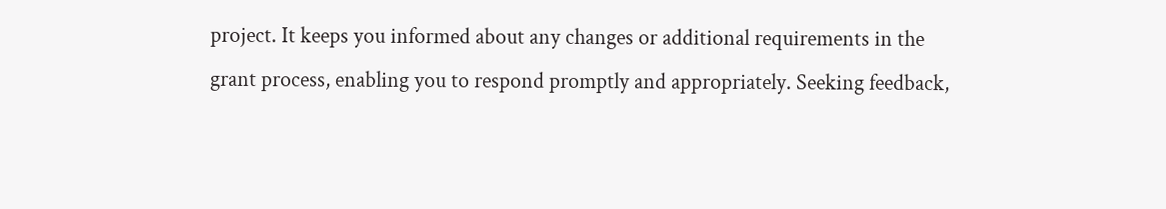project. It keeps you informed about any changes or additional requirements in the grant process, enabling you to respond promptly and appropriately. Seeking feedback,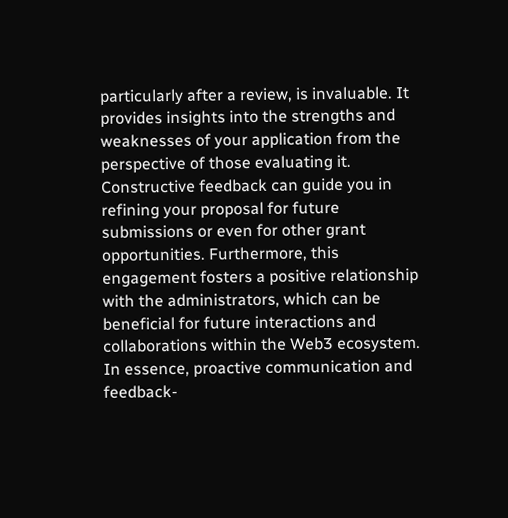particularly after a review, is invaluable. It provides insights into the strengths and weaknesses of your application from the perspective of those evaluating it. Constructive feedback can guide you in refining your proposal for future submissions or even for other grant opportunities. Furthermore, this engagement fosters a positive relationship with the administrators, which can be beneficial for future interactions and collaborations within the Web3 ecosystem. In essence, proactive communication and feedback-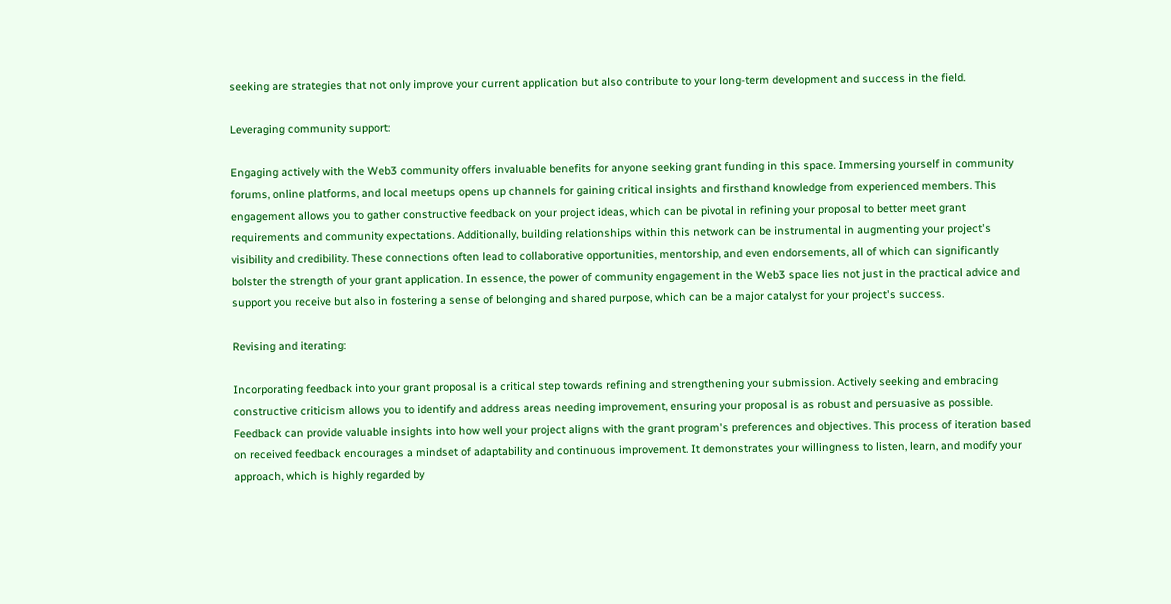seeking are strategies that not only improve your current application but also contribute to your long-term development and success in the field.

Leveraging community support:

Engaging actively with the Web3 community offers invaluable benefits for anyone seeking grant funding in this space. Immersing yourself in community forums, online platforms, and local meetups opens up channels for gaining critical insights and firsthand knowledge from experienced members. This engagement allows you to gather constructive feedback on your project ideas, which can be pivotal in refining your proposal to better meet grant requirements and community expectations. Additionally, building relationships within this network can be instrumental in augmenting your project's visibility and credibility. These connections often lead to collaborative opportunities, mentorship, and even endorsements, all of which can significantly bolster the strength of your grant application. In essence, the power of community engagement in the Web3 space lies not just in the practical advice and support you receive but also in fostering a sense of belonging and shared purpose, which can be a major catalyst for your project's success.

Revising and iterating:

Incorporating feedback into your grant proposal is a critical step towards refining and strengthening your submission. Actively seeking and embracing constructive criticism allows you to identify and address areas needing improvement, ensuring your proposal is as robust and persuasive as possible. Feedback can provide valuable insights into how well your project aligns with the grant program's preferences and objectives. This process of iteration based on received feedback encourages a mindset of adaptability and continuous improvement. It demonstrates your willingness to listen, learn, and modify your approach, which is highly regarded by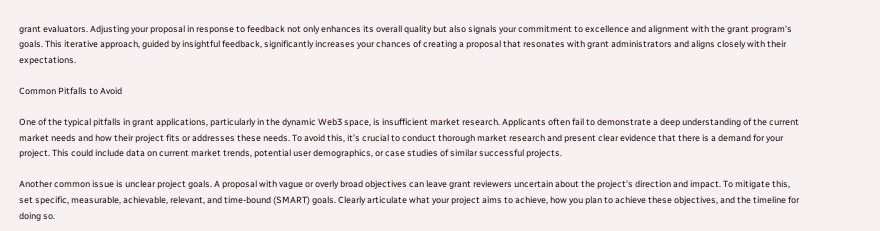grant evaluators. Adjusting your proposal in response to feedback not only enhances its overall quality but also signals your commitment to excellence and alignment with the grant program's goals. This iterative approach, guided by insightful feedback, significantly increases your chances of creating a proposal that resonates with grant administrators and aligns closely with their expectations.

Common Pitfalls to Avoid

One of the typical pitfalls in grant applications, particularly in the dynamic Web3 space, is insufficient market research. Applicants often fail to demonstrate a deep understanding of the current market needs and how their project fits or addresses these needs. To avoid this, it’s crucial to conduct thorough market research and present clear evidence that there is a demand for your project. This could include data on current market trends, potential user demographics, or case studies of similar successful projects.

Another common issue is unclear project goals. A proposal with vague or overly broad objectives can leave grant reviewers uncertain about the project's direction and impact. To mitigate this, set specific, measurable, achievable, relevant, and time-bound (SMART) goals. Clearly articulate what your project aims to achieve, how you plan to achieve these objectives, and the timeline for doing so.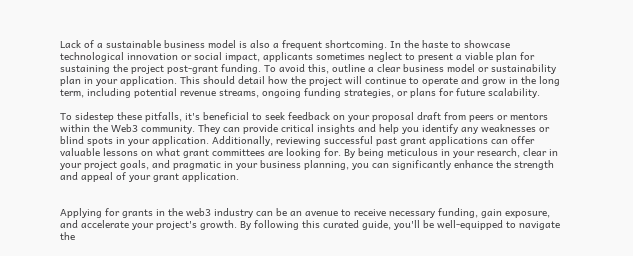Lack of a sustainable business model is also a frequent shortcoming. In the haste to showcase technological innovation or social impact, applicants sometimes neglect to present a viable plan for sustaining the project post-grant funding. To avoid this, outline a clear business model or sustainability plan in your application. This should detail how the project will continue to operate and grow in the long term, including potential revenue streams, ongoing funding strategies, or plans for future scalability.

To sidestep these pitfalls, it's beneficial to seek feedback on your proposal draft from peers or mentors within the Web3 community. They can provide critical insights and help you identify any weaknesses or blind spots in your application. Additionally, reviewing successful past grant applications can offer valuable lessons on what grant committees are looking for. By being meticulous in your research, clear in your project goals, and pragmatic in your business planning, you can significantly enhance the strength and appeal of your grant application.


Applying for grants in the web3 industry can be an avenue to receive necessary funding, gain exposure, and accelerate your project's growth. By following this curated guide, you'll be well-equipped to navigate the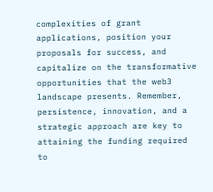complexities of grant applications, position your proposals for success, and capitalize on the transformative opportunities that the web3 landscape presents. Remember, persistence, innovation, and a strategic approach are key to attaining the funding required to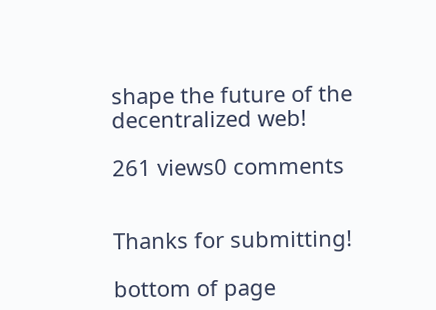shape the future of the decentralized web!

261 views0 comments


Thanks for submitting!

bottom of page